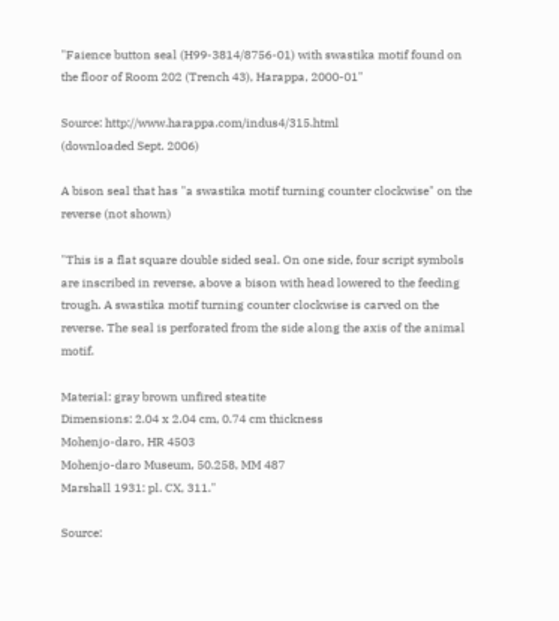"Faience button seal (H99-3814/8756-01) with swastika motif found on the floor of Room 202 (Trench 43), Harappa, 2000-01"

Source: http://www.harappa.com/indus4/315.html
(downloaded Sept. 2006)

A bison seal that has "a swastika motif turning counter clockwise" on the reverse (not shown)

"This is a flat square double sided seal. On one side, four script symbols are inscribed in reverse, above a bison with head lowered to the feeding trough. A swastika motif turning counter clockwise is carved on the reverse. The seal is perforated from the side along the axis of the animal motif.

Material: gray brown unfired steatite
Dimensions: 2.04 x 2.04 cm, 0.74 cm thickness
Mohenjo-daro, HR 4503
Mohenjo-daro Museum, 50.258, MM 487
Marshall 1931: pl. CX, 311."

Source: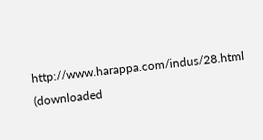http://www.harappa.com/indus/28.html
(downloaded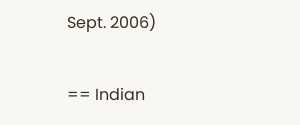Sept. 2006)

== Indian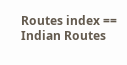Routes index == Indian Routes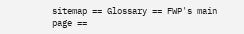sitemap == Glossary == FWP's main page ==